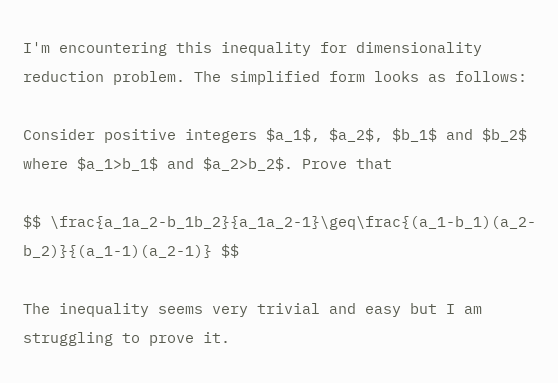I'm encountering this inequality for dimensionality reduction problem. The simplified form looks as follows:

Consider positive integers $a_1$, $a_2$, $b_1$ and $b_2$ where $a_1>b_1$ and $a_2>b_2$. Prove that

$$ \frac{a_1a_2-b_1b_2}{a_1a_2-1}\geq\frac{(a_1-b_1)(a_2-b_2)}{(a_1-1)(a_2-1)} $$

The inequality seems very trivial and easy but I am struggling to prove it.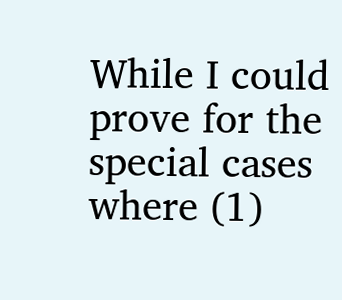While I could prove for the special cases where (1)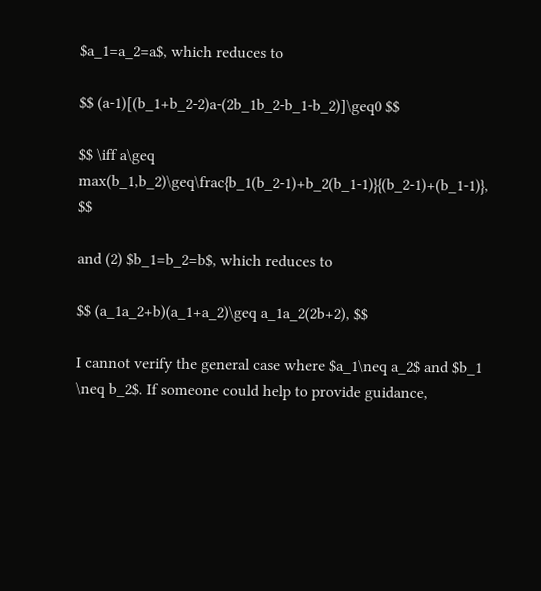$a_1=a_2=a$, which reduces to

$$ (a-1)[(b_1+b_2-2)a-(2b_1b_2-b_1-b_2)]\geq0 $$

$$ \iff a\geq max(b_1,b_2)\geq\frac{b_1(b_2-1)+b_2(b_1-1)}{(b_2-1)+(b_1-1)}, $$

and (2) $b_1=b_2=b$, which reduces to

$$ (a_1a_2+b)(a_1+a_2)\geq a_1a_2(2b+2), $$

I cannot verify the general case where $a_1\neq a_2$ and $b_1 \neq b_2$. If someone could help to provide guidance,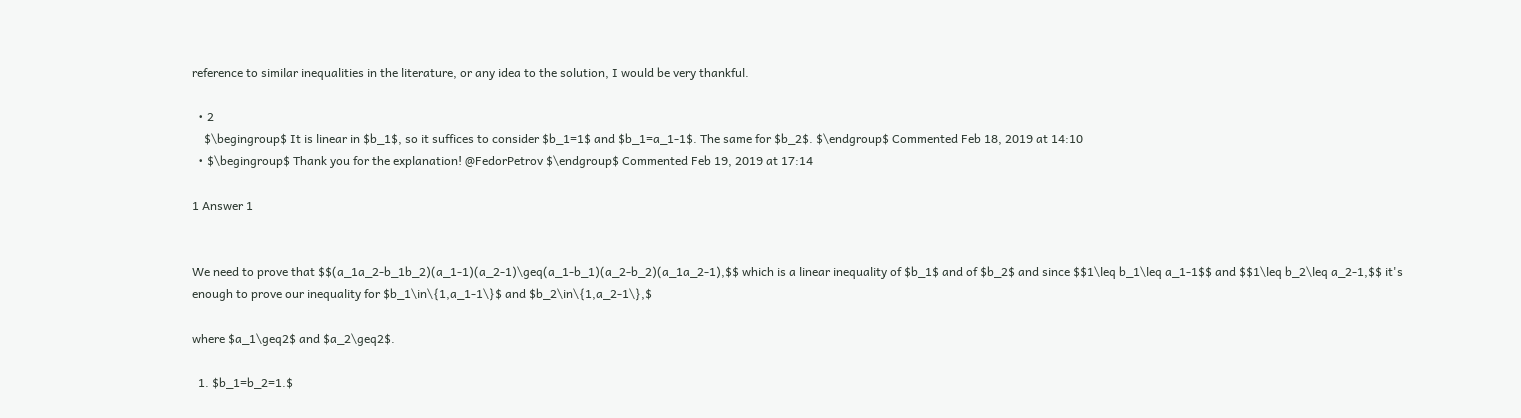reference to similar inequalities in the literature, or any idea to the solution, I would be very thankful.

  • 2
    $\begingroup$ It is linear in $b_1$, so it suffices to consider $b_1=1$ and $b_1=a_1-1$. The same for $b_2$. $\endgroup$ Commented Feb 18, 2019 at 14:10
  • $\begingroup$ Thank you for the explanation! @FedorPetrov $\endgroup$ Commented Feb 19, 2019 at 17:14

1 Answer 1


We need to prove that $$(a_1a_2-b_1b_2)(a_1-1)(a_2-1)\geq(a_1-b_1)(a_2-b_2)(a_1a_2-1),$$ which is a linear inequality of $b_1$ and of $b_2$ and since $$1\leq b_1\leq a_1-1$$ and $$1\leq b_2\leq a_2-1,$$ it's enough to prove our inequality for $b_1\in\{1,a_1-1\}$ and $b_2\in\{1,a_2-1\},$

where $a_1\geq2$ and $a_2\geq2$.

  1. $b_1=b_2=1.$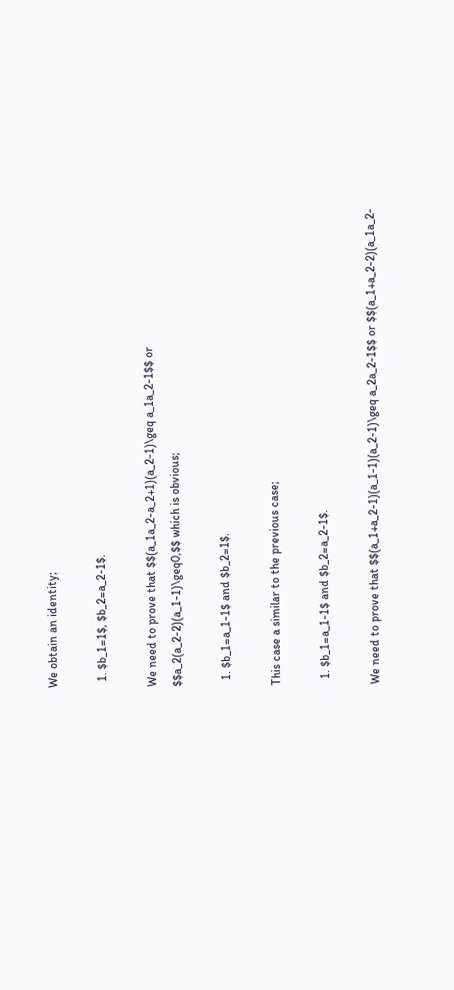We obtain an identity;

  1. $b_1=1$, $b_2=a_2-1$.

We need to prove that $$(a_1a_2-a_2+1)(a_2-1)\geq a_1a_2-1$$ or $$a_2(a_2-2)(a_1-1)\geq0,$$ which is obvious;

  1. $b_1=a_1-1$ and $b_2=1$.

This case a similar to the previous case;

  1. $b_1=a_1-1$ and $b_2=a_2-1$.

We need to prove that $$(a_1+a_2-1)(a_1-1)(a_2-1)\geq a_2a_2-1$$ or $$(a_1+a_2-2)(a_1a_2-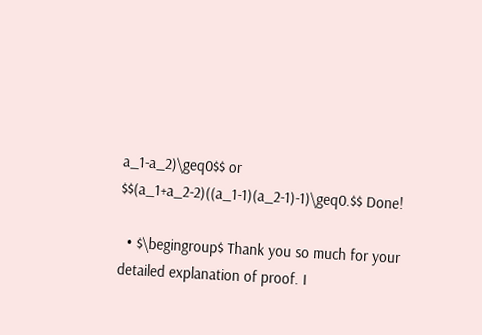a_1-a_2)\geq0$$ or $$(a_1+a_2-2)((a_1-1)(a_2-1)-1)\geq0.$$ Done!

  • $\begingroup$ Thank you so much for your detailed explanation of proof. I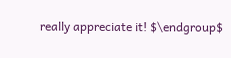really appreciate it! $\endgroup$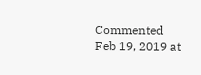Commented Feb 19, 2019 at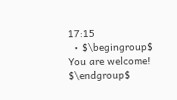17:15
  • $\begingroup$ You are welcome! $\endgroup$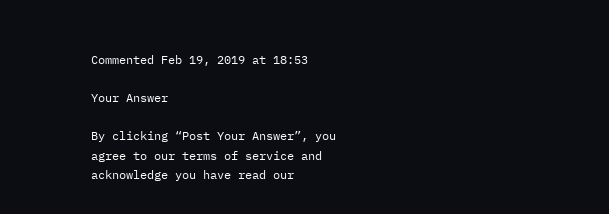Commented Feb 19, 2019 at 18:53

Your Answer

By clicking “Post Your Answer”, you agree to our terms of service and acknowledge you have read our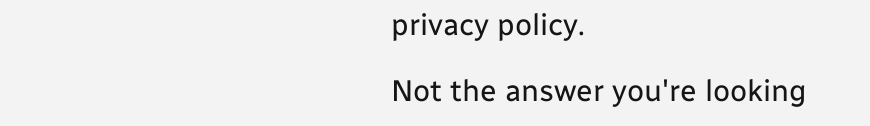privacy policy.

Not the answer you're looking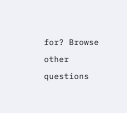for? Browse other questions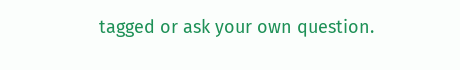tagged or ask your own question.